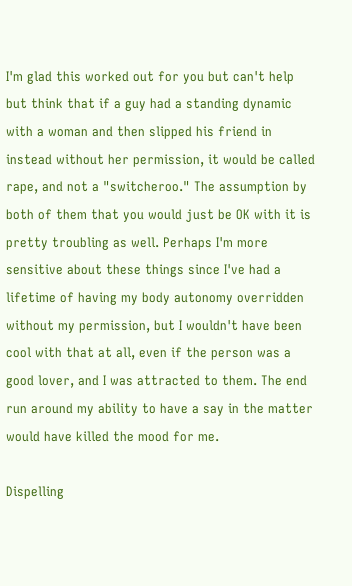I'm glad this worked out for you but can't help but think that if a guy had a standing dynamic with a woman and then slipped his friend in instead without her permission, it would be called rape, and not a "switcheroo." The assumption by both of them that you would just be OK with it is pretty troubling as well. Perhaps I'm more sensitive about these things since I've had a lifetime of having my body autonomy overridden without my permission, but I wouldn't have been cool with that at all, even if the person was a good lover, and I was attracted to them. The end run around my ability to have a say in the matter would have killed the mood for me.

Dispelling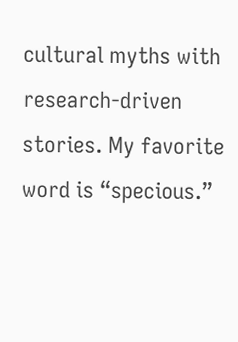cultural myths with research-driven stories. My favorite word is “specious.”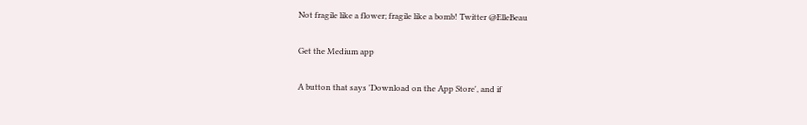Not fragile like a flower; fragile like a bomb! Twitter @ElleBeau

Get the Medium app

A button that says 'Download on the App Store', and if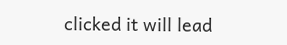clicked it will lead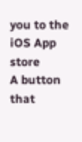you to the iOS App store
A button that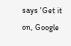says 'Get it on, Google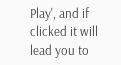Play', and if clicked it will lead you to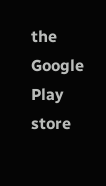the Google Play store